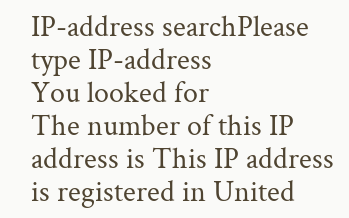IP-address searchPlease type IP-address
You looked for
The number of this IP address is This IP address is registered in United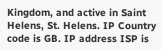Kingdom, and active in Saint Helens, St. Helens. IP Country code is GB. IP address ISP is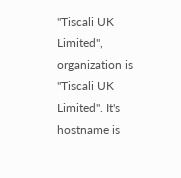"Tiscali UK Limited", organization is "Tiscali UK Limited". It's hostname is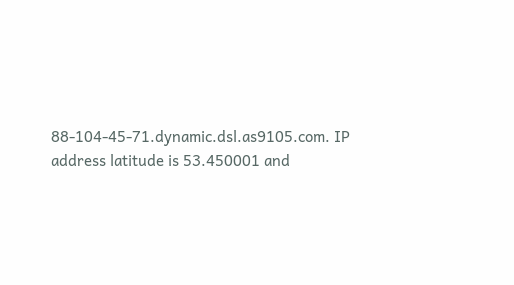88-104-45-71.dynamic.dsl.as9105.com. IP address latitude is 53.450001 and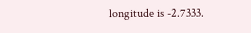longitude is -2.7333.